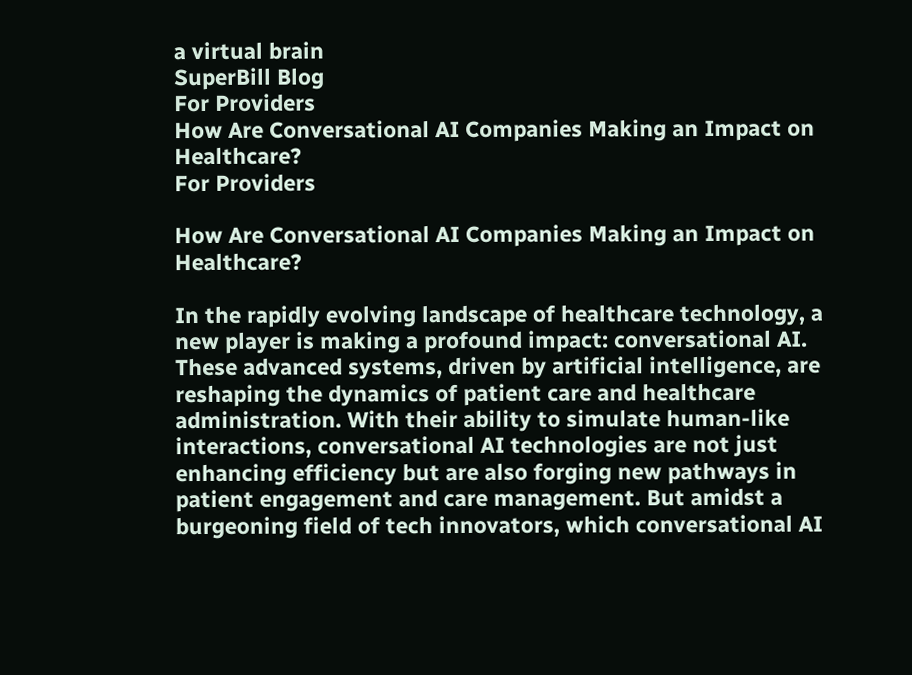a virtual brain
SuperBill Blog
For Providers
How Are Conversational AI Companies Making an Impact on Healthcare?
For Providers

How Are Conversational AI Companies Making an Impact on Healthcare?

In the rapidly evolving landscape of healthcare technology, a new player is making a profound impact: conversational AI. These advanced systems, driven by artificial intelligence, are reshaping the dynamics of patient care and healthcare administration. With their ability to simulate human-like interactions, conversational AI technologies are not just enhancing efficiency but are also forging new pathways in patient engagement and care management. But amidst a burgeoning field of tech innovators, which conversational AI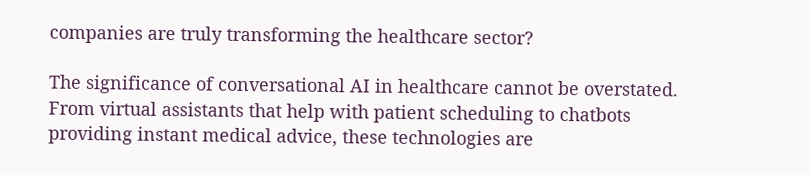companies are truly transforming the healthcare sector?

The significance of conversational AI in healthcare cannot be overstated. From virtual assistants that help with patient scheduling to chatbots providing instant medical advice, these technologies are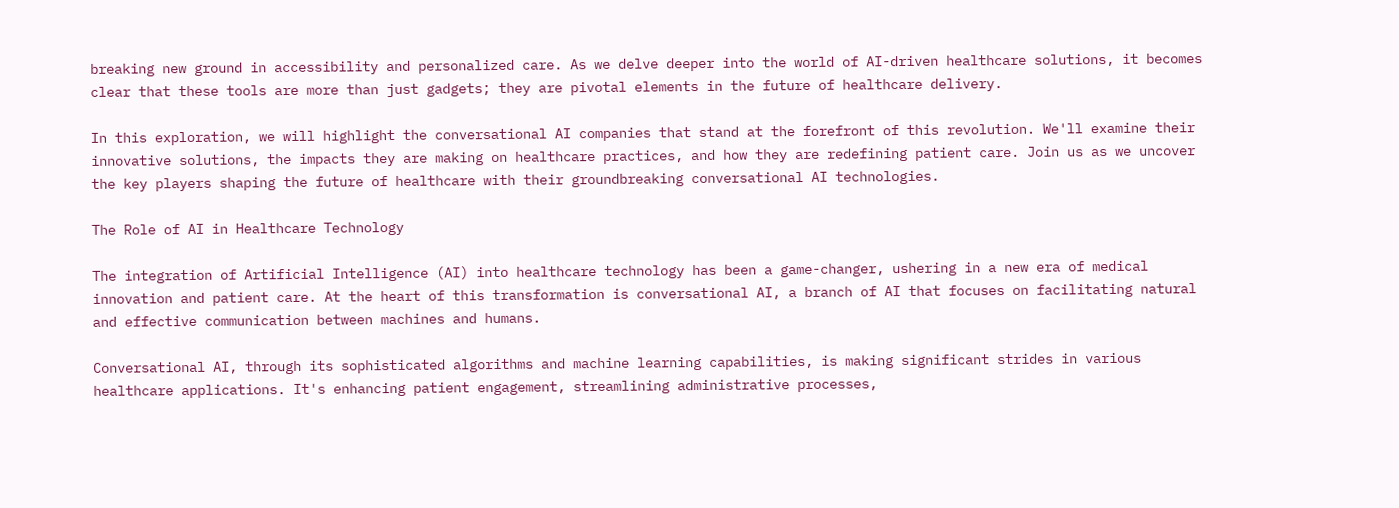breaking new ground in accessibility and personalized care. As we delve deeper into the world of AI-driven healthcare solutions, it becomes clear that these tools are more than just gadgets; they are pivotal elements in the future of healthcare delivery.

In this exploration, we will highlight the conversational AI companies that stand at the forefront of this revolution. We'll examine their innovative solutions, the impacts they are making on healthcare practices, and how they are redefining patient care. Join us as we uncover the key players shaping the future of healthcare with their groundbreaking conversational AI technologies.

The Role of AI in Healthcare Technology

The integration of Artificial Intelligence (AI) into healthcare technology has been a game-changer, ushering in a new era of medical innovation and patient care. At the heart of this transformation is conversational AI, a branch of AI that focuses on facilitating natural and effective communication between machines and humans.

Conversational AI, through its sophisticated algorithms and machine learning capabilities, is making significant strides in various healthcare applications. It's enhancing patient engagement, streamlining administrative processes,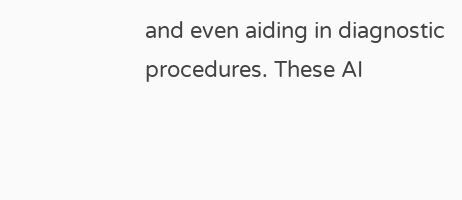and even aiding in diagnostic procedures. These AI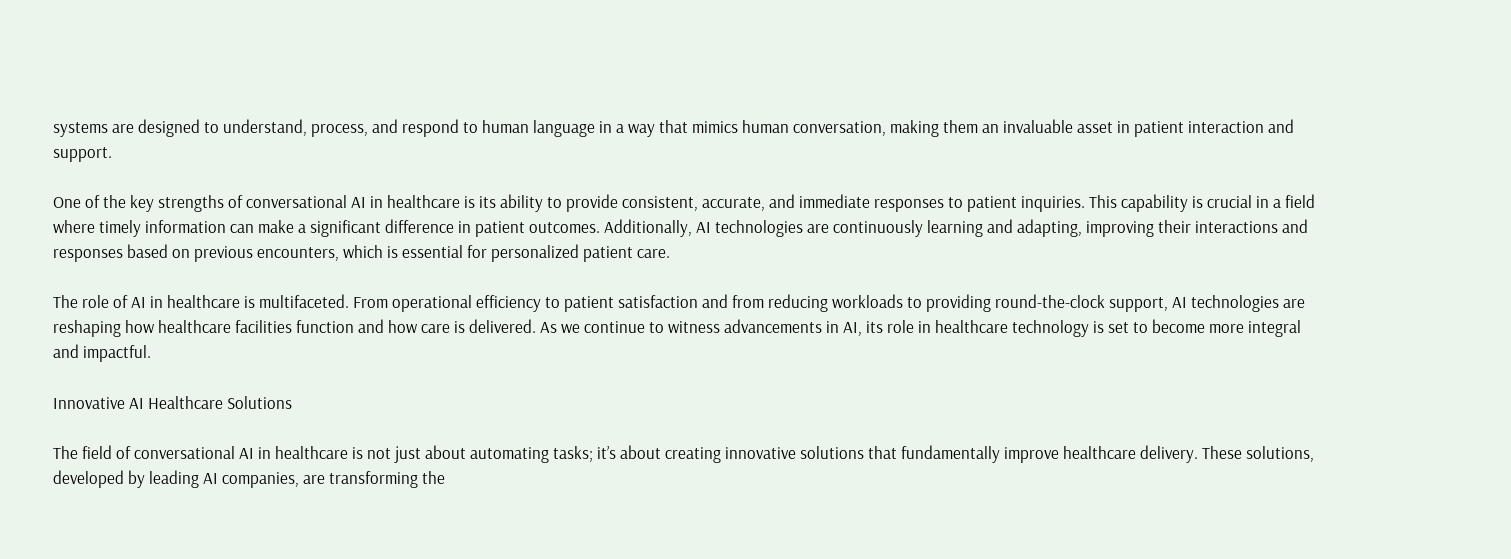systems are designed to understand, process, and respond to human language in a way that mimics human conversation, making them an invaluable asset in patient interaction and support.

One of the key strengths of conversational AI in healthcare is its ability to provide consistent, accurate, and immediate responses to patient inquiries. This capability is crucial in a field where timely information can make a significant difference in patient outcomes. Additionally, AI technologies are continuously learning and adapting, improving their interactions and responses based on previous encounters, which is essential for personalized patient care.

The role of AI in healthcare is multifaceted. From operational efficiency to patient satisfaction and from reducing workloads to providing round-the-clock support, AI technologies are reshaping how healthcare facilities function and how care is delivered. As we continue to witness advancements in AI, its role in healthcare technology is set to become more integral and impactful.

Innovative AI Healthcare Solutions

The field of conversational AI in healthcare is not just about automating tasks; it’s about creating innovative solutions that fundamentally improve healthcare delivery. These solutions, developed by leading AI companies, are transforming the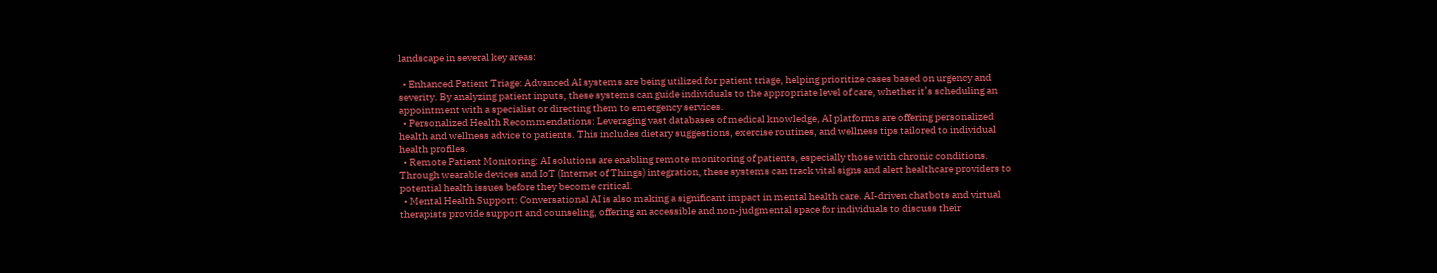landscape in several key areas:

  • Enhanced Patient Triage: Advanced AI systems are being utilized for patient triage, helping prioritize cases based on urgency and severity. By analyzing patient inputs, these systems can guide individuals to the appropriate level of care, whether it’s scheduling an appointment with a specialist or directing them to emergency services.
  • Personalized Health Recommendations: Leveraging vast databases of medical knowledge, AI platforms are offering personalized health and wellness advice to patients. This includes dietary suggestions, exercise routines, and wellness tips tailored to individual health profiles.
  • Remote Patient Monitoring: AI solutions are enabling remote monitoring of patients, especially those with chronic conditions. Through wearable devices and IoT (Internet of Things) integration, these systems can track vital signs and alert healthcare providers to potential health issues before they become critical.
  • Mental Health Support: Conversational AI is also making a significant impact in mental health care. AI-driven chatbots and virtual therapists provide support and counseling, offering an accessible and non-judgmental space for individuals to discuss their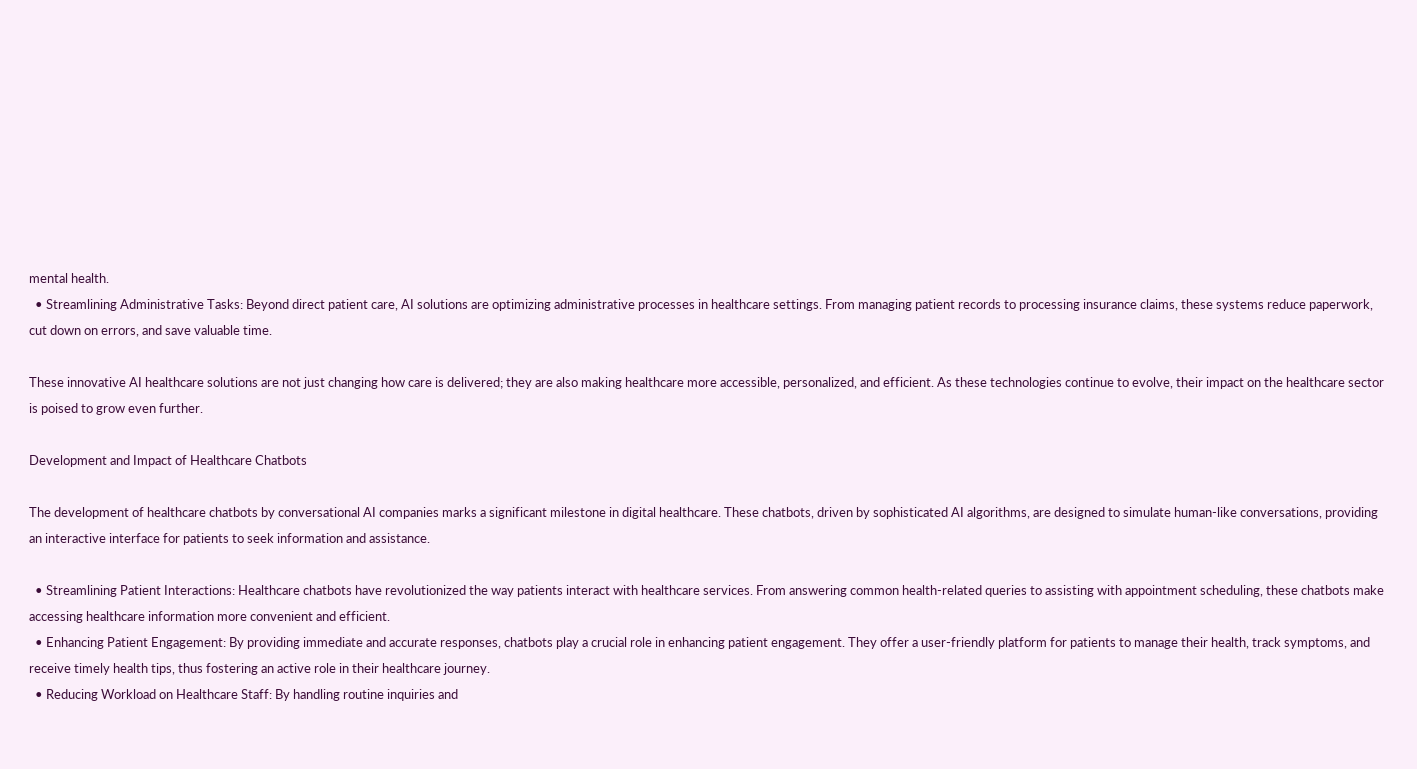mental health.
  • Streamlining Administrative Tasks: Beyond direct patient care, AI solutions are optimizing administrative processes in healthcare settings. From managing patient records to processing insurance claims, these systems reduce paperwork, cut down on errors, and save valuable time.

These innovative AI healthcare solutions are not just changing how care is delivered; they are also making healthcare more accessible, personalized, and efficient. As these technologies continue to evolve, their impact on the healthcare sector is poised to grow even further.

Development and Impact of Healthcare Chatbots

The development of healthcare chatbots by conversational AI companies marks a significant milestone in digital healthcare. These chatbots, driven by sophisticated AI algorithms, are designed to simulate human-like conversations, providing an interactive interface for patients to seek information and assistance.

  • Streamlining Patient Interactions: Healthcare chatbots have revolutionized the way patients interact with healthcare services. From answering common health-related queries to assisting with appointment scheduling, these chatbots make accessing healthcare information more convenient and efficient.
  • Enhancing Patient Engagement: By providing immediate and accurate responses, chatbots play a crucial role in enhancing patient engagement. They offer a user-friendly platform for patients to manage their health, track symptoms, and receive timely health tips, thus fostering an active role in their healthcare journey.
  • Reducing Workload on Healthcare Staff: By handling routine inquiries and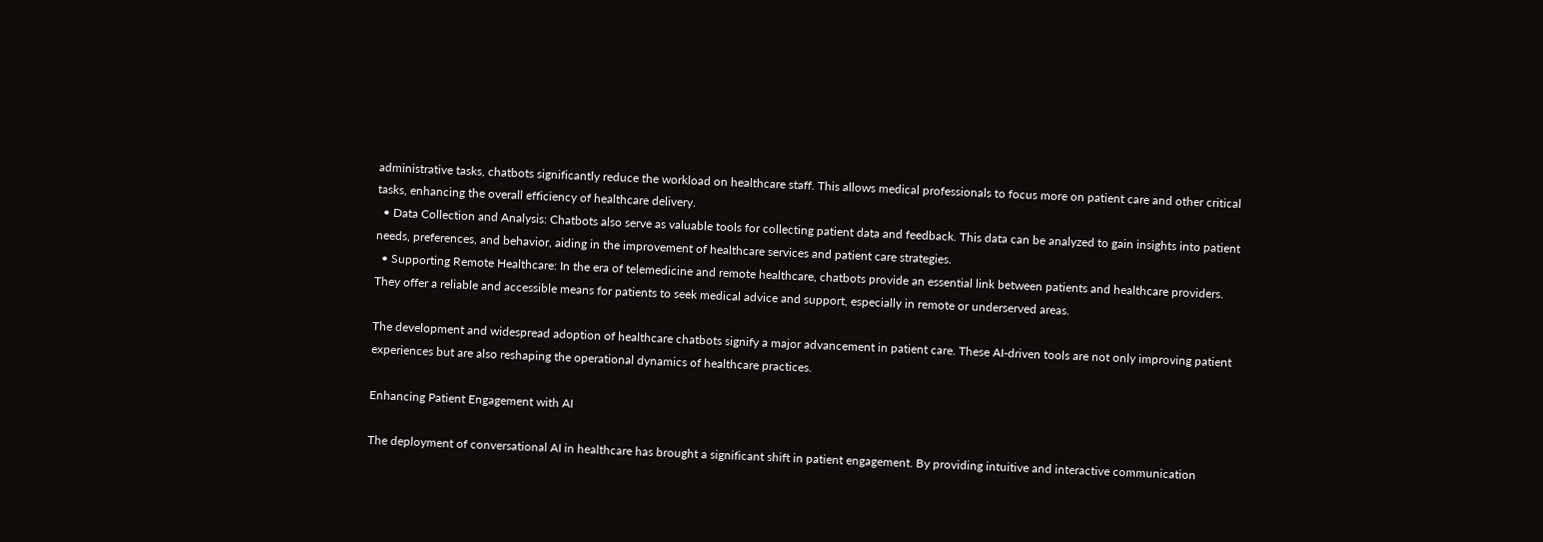administrative tasks, chatbots significantly reduce the workload on healthcare staff. This allows medical professionals to focus more on patient care and other critical tasks, enhancing the overall efficiency of healthcare delivery.
  • Data Collection and Analysis: Chatbots also serve as valuable tools for collecting patient data and feedback. This data can be analyzed to gain insights into patient needs, preferences, and behavior, aiding in the improvement of healthcare services and patient care strategies.
  • Supporting Remote Healthcare: In the era of telemedicine and remote healthcare, chatbots provide an essential link between patients and healthcare providers. They offer a reliable and accessible means for patients to seek medical advice and support, especially in remote or underserved areas.

The development and widespread adoption of healthcare chatbots signify a major advancement in patient care. These AI-driven tools are not only improving patient experiences but are also reshaping the operational dynamics of healthcare practices.

Enhancing Patient Engagement with AI

The deployment of conversational AI in healthcare has brought a significant shift in patient engagement. By providing intuitive and interactive communication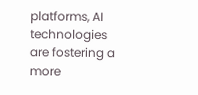platforms, AI technologies are fostering a more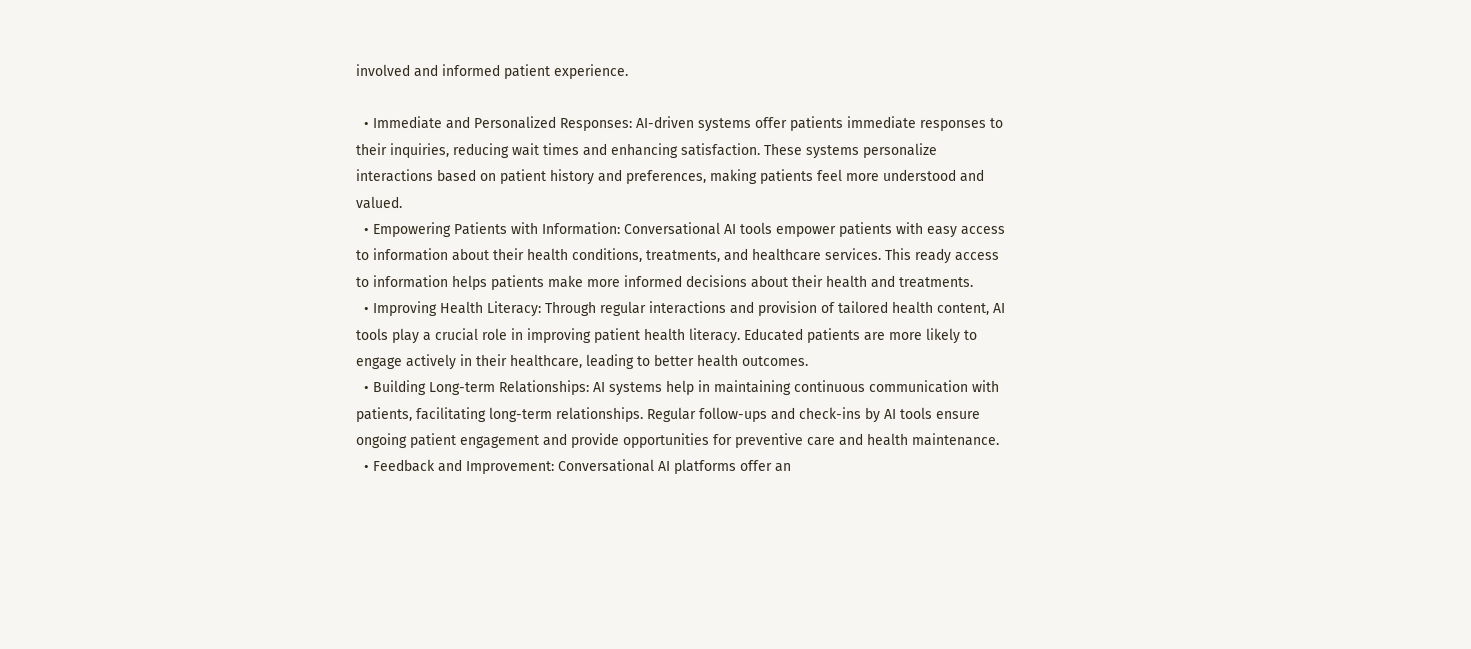involved and informed patient experience.

  • Immediate and Personalized Responses: AI-driven systems offer patients immediate responses to their inquiries, reducing wait times and enhancing satisfaction. These systems personalize interactions based on patient history and preferences, making patients feel more understood and valued.
  • Empowering Patients with Information: Conversational AI tools empower patients with easy access to information about their health conditions, treatments, and healthcare services. This ready access to information helps patients make more informed decisions about their health and treatments.
  • Improving Health Literacy: Through regular interactions and provision of tailored health content, AI tools play a crucial role in improving patient health literacy. Educated patients are more likely to engage actively in their healthcare, leading to better health outcomes.
  • Building Long-term Relationships: AI systems help in maintaining continuous communication with patients, facilitating long-term relationships. Regular follow-ups and check-ins by AI tools ensure ongoing patient engagement and provide opportunities for preventive care and health maintenance.
  • Feedback and Improvement: Conversational AI platforms offer an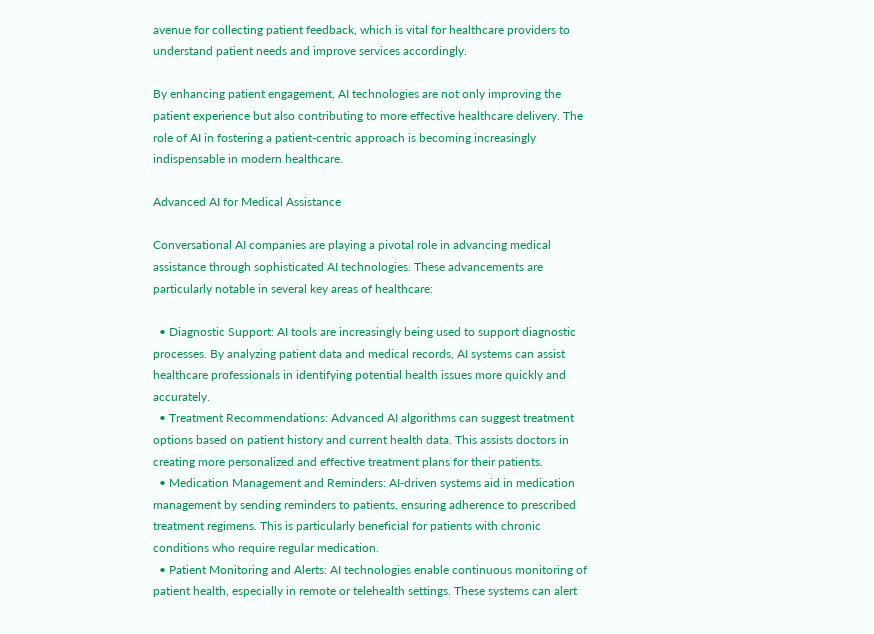avenue for collecting patient feedback, which is vital for healthcare providers to understand patient needs and improve services accordingly.

By enhancing patient engagement, AI technologies are not only improving the patient experience but also contributing to more effective healthcare delivery. The role of AI in fostering a patient-centric approach is becoming increasingly indispensable in modern healthcare.

Advanced AI for Medical Assistance

Conversational AI companies are playing a pivotal role in advancing medical assistance through sophisticated AI technologies. These advancements are particularly notable in several key areas of healthcare:

  • Diagnostic Support: AI tools are increasingly being used to support diagnostic processes. By analyzing patient data and medical records, AI systems can assist healthcare professionals in identifying potential health issues more quickly and accurately.
  • Treatment Recommendations: Advanced AI algorithms can suggest treatment options based on patient history and current health data. This assists doctors in creating more personalized and effective treatment plans for their patients.
  • Medication Management and Reminders: AI-driven systems aid in medication management by sending reminders to patients, ensuring adherence to prescribed treatment regimens. This is particularly beneficial for patients with chronic conditions who require regular medication.
  • Patient Monitoring and Alerts: AI technologies enable continuous monitoring of patient health, especially in remote or telehealth settings. These systems can alert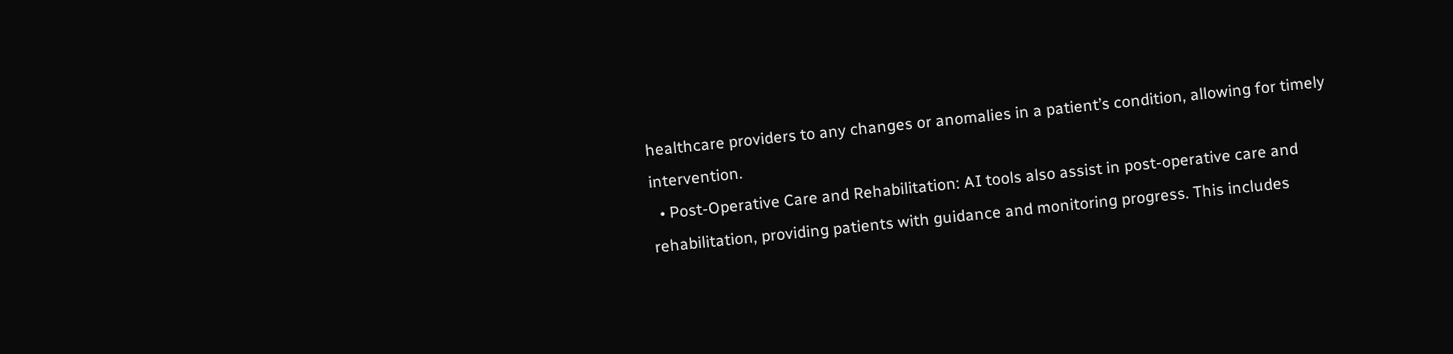healthcare providers to any changes or anomalies in a patient’s condition, allowing for timely intervention.
  • Post-Operative Care and Rehabilitation: AI tools also assist in post-operative care and rehabilitation, providing patients with guidance and monitoring progress. This includes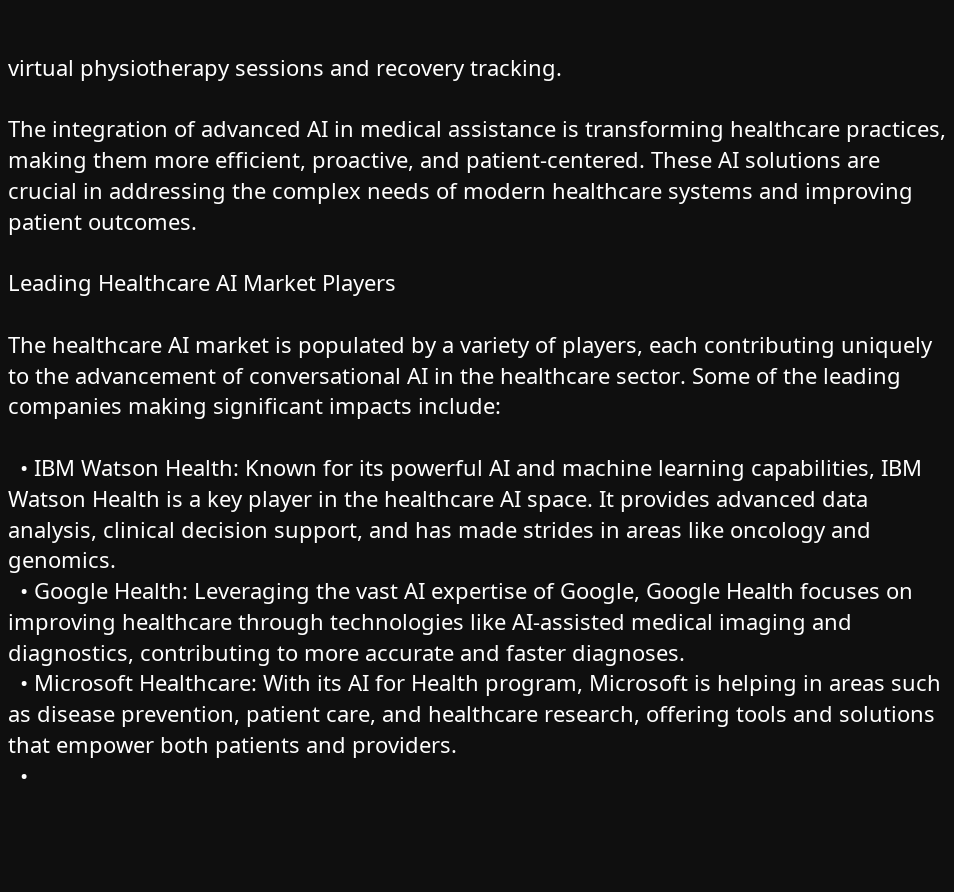virtual physiotherapy sessions and recovery tracking.

The integration of advanced AI in medical assistance is transforming healthcare practices, making them more efficient, proactive, and patient-centered. These AI solutions are crucial in addressing the complex needs of modern healthcare systems and improving patient outcomes.

Leading Healthcare AI Market Players

The healthcare AI market is populated by a variety of players, each contributing uniquely to the advancement of conversational AI in the healthcare sector. Some of the leading companies making significant impacts include:

  • IBM Watson Health: Known for its powerful AI and machine learning capabilities, IBM Watson Health is a key player in the healthcare AI space. It provides advanced data analysis, clinical decision support, and has made strides in areas like oncology and genomics.
  • Google Health: Leveraging the vast AI expertise of Google, Google Health focuses on improving healthcare through technologies like AI-assisted medical imaging and diagnostics, contributing to more accurate and faster diagnoses.
  • Microsoft Healthcare: With its AI for Health program, Microsoft is helping in areas such as disease prevention, patient care, and healthcare research, offering tools and solutions that empower both patients and providers.
  •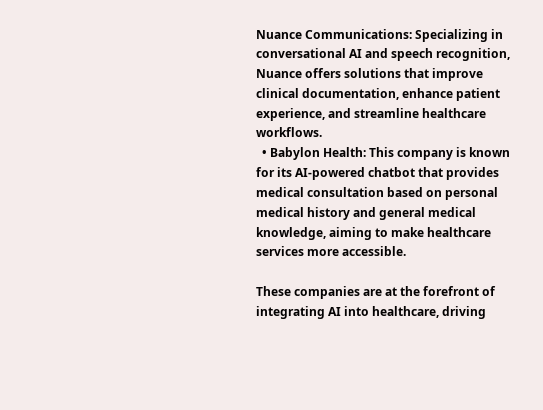Nuance Communications: Specializing in conversational AI and speech recognition, Nuance offers solutions that improve clinical documentation, enhance patient experience, and streamline healthcare workflows.
  • Babylon Health: This company is known for its AI-powered chatbot that provides medical consultation based on personal medical history and general medical knowledge, aiming to make healthcare services more accessible.

These companies are at the forefront of integrating AI into healthcare, driving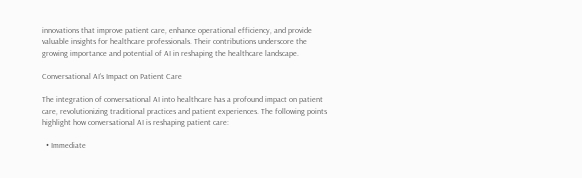innovations that improve patient care, enhance operational efficiency, and provide valuable insights for healthcare professionals. Their contributions underscore the growing importance and potential of AI in reshaping the healthcare landscape.

Conversational AI’s Impact on Patient Care

The integration of conversational AI into healthcare has a profound impact on patient care, revolutionizing traditional practices and patient experiences. The following points highlight how conversational AI is reshaping patient care:

  • Immediate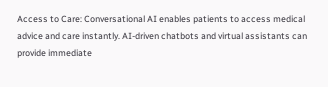Access to Care: Conversational AI enables patients to access medical advice and care instantly. AI-driven chatbots and virtual assistants can provide immediate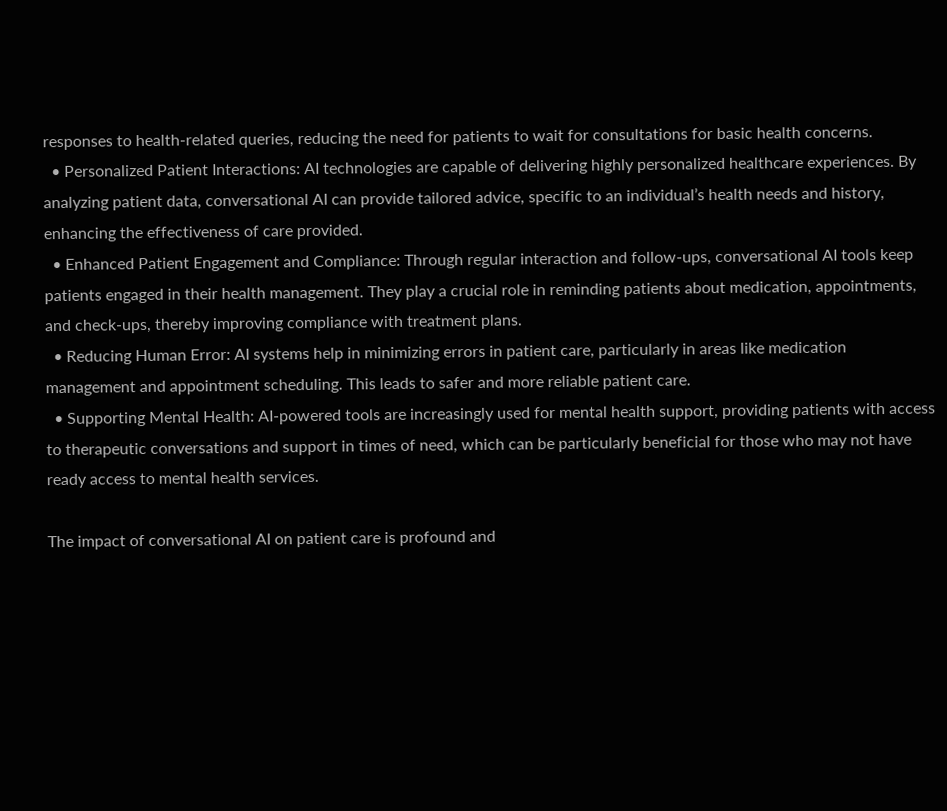responses to health-related queries, reducing the need for patients to wait for consultations for basic health concerns.
  • Personalized Patient Interactions: AI technologies are capable of delivering highly personalized healthcare experiences. By analyzing patient data, conversational AI can provide tailored advice, specific to an individual’s health needs and history, enhancing the effectiveness of care provided.
  • Enhanced Patient Engagement and Compliance: Through regular interaction and follow-ups, conversational AI tools keep patients engaged in their health management. They play a crucial role in reminding patients about medication, appointments, and check-ups, thereby improving compliance with treatment plans.
  • Reducing Human Error: AI systems help in minimizing errors in patient care, particularly in areas like medication management and appointment scheduling. This leads to safer and more reliable patient care.
  • Supporting Mental Health: AI-powered tools are increasingly used for mental health support, providing patients with access to therapeutic conversations and support in times of need, which can be particularly beneficial for those who may not have ready access to mental health services.

The impact of conversational AI on patient care is profound and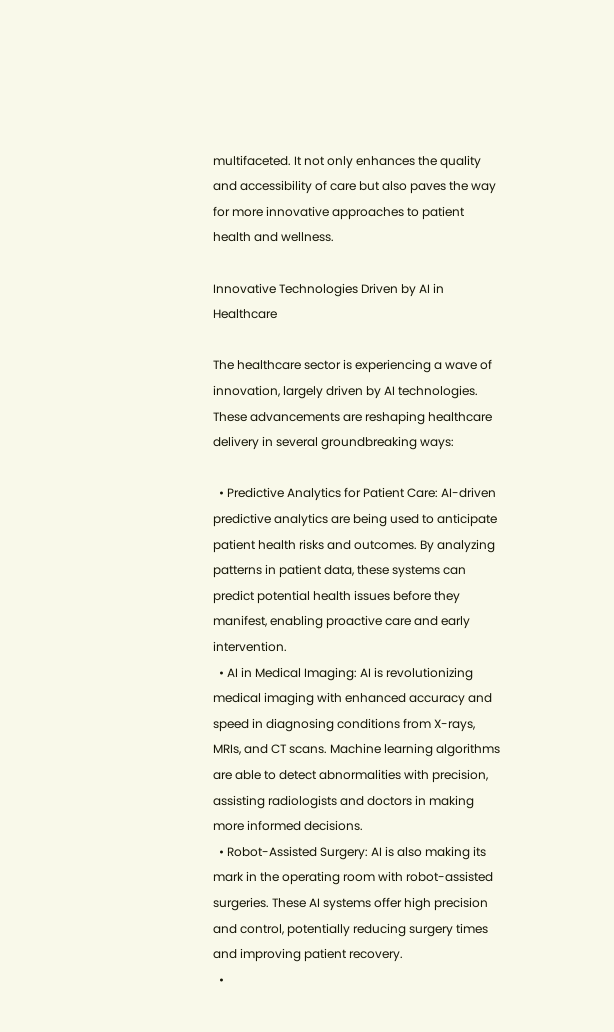multifaceted. It not only enhances the quality and accessibility of care but also paves the way for more innovative approaches to patient health and wellness.

Innovative Technologies Driven by AI in Healthcare

The healthcare sector is experiencing a wave of innovation, largely driven by AI technologies. These advancements are reshaping healthcare delivery in several groundbreaking ways:

  • Predictive Analytics for Patient Care: AI-driven predictive analytics are being used to anticipate patient health risks and outcomes. By analyzing patterns in patient data, these systems can predict potential health issues before they manifest, enabling proactive care and early intervention.
  • AI in Medical Imaging: AI is revolutionizing medical imaging with enhanced accuracy and speed in diagnosing conditions from X-rays, MRIs, and CT scans. Machine learning algorithms are able to detect abnormalities with precision, assisting radiologists and doctors in making more informed decisions.
  • Robot-Assisted Surgery: AI is also making its mark in the operating room with robot-assisted surgeries. These AI systems offer high precision and control, potentially reducing surgery times and improving patient recovery.
  •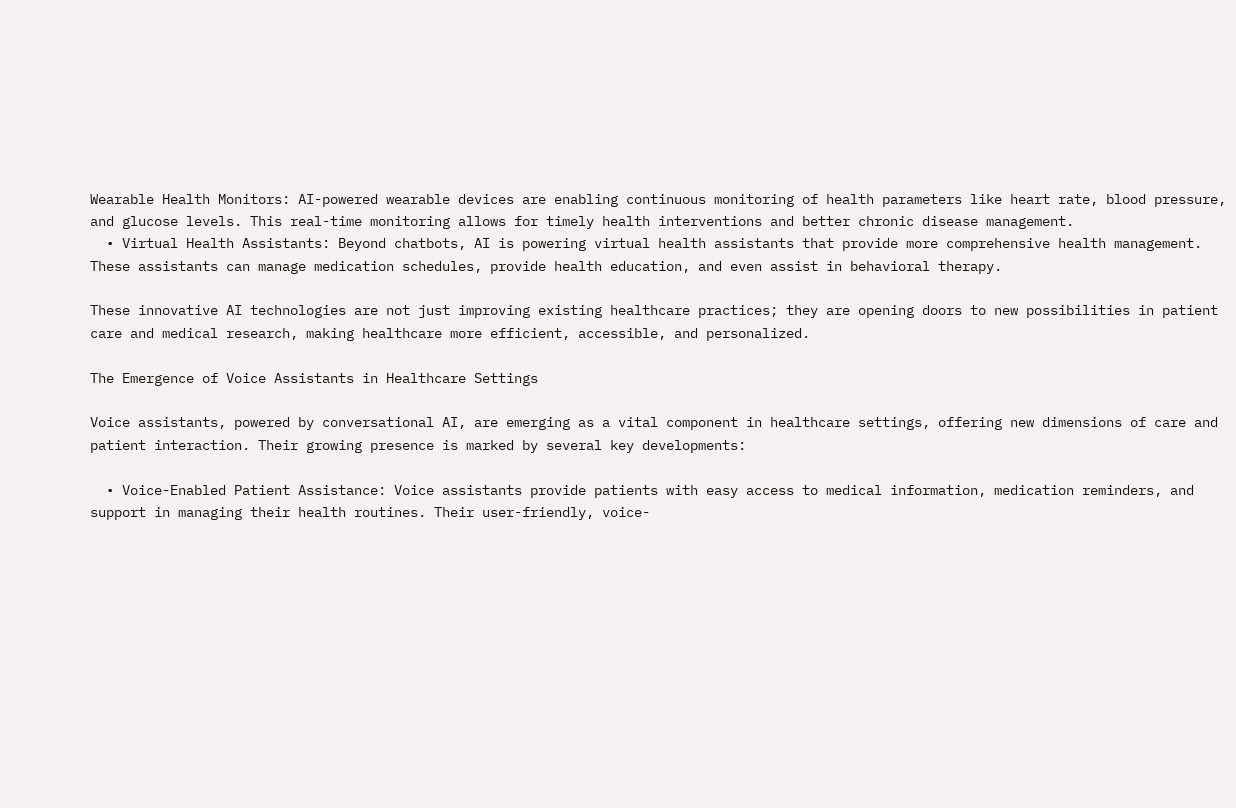Wearable Health Monitors: AI-powered wearable devices are enabling continuous monitoring of health parameters like heart rate, blood pressure, and glucose levels. This real-time monitoring allows for timely health interventions and better chronic disease management.
  • Virtual Health Assistants: Beyond chatbots, AI is powering virtual health assistants that provide more comprehensive health management. These assistants can manage medication schedules, provide health education, and even assist in behavioral therapy.

These innovative AI technologies are not just improving existing healthcare practices; they are opening doors to new possibilities in patient care and medical research, making healthcare more efficient, accessible, and personalized.

The Emergence of Voice Assistants in Healthcare Settings

Voice assistants, powered by conversational AI, are emerging as a vital component in healthcare settings, offering new dimensions of care and patient interaction. Their growing presence is marked by several key developments:

  • Voice-Enabled Patient Assistance: Voice assistants provide patients with easy access to medical information, medication reminders, and support in managing their health routines. Their user-friendly, voice-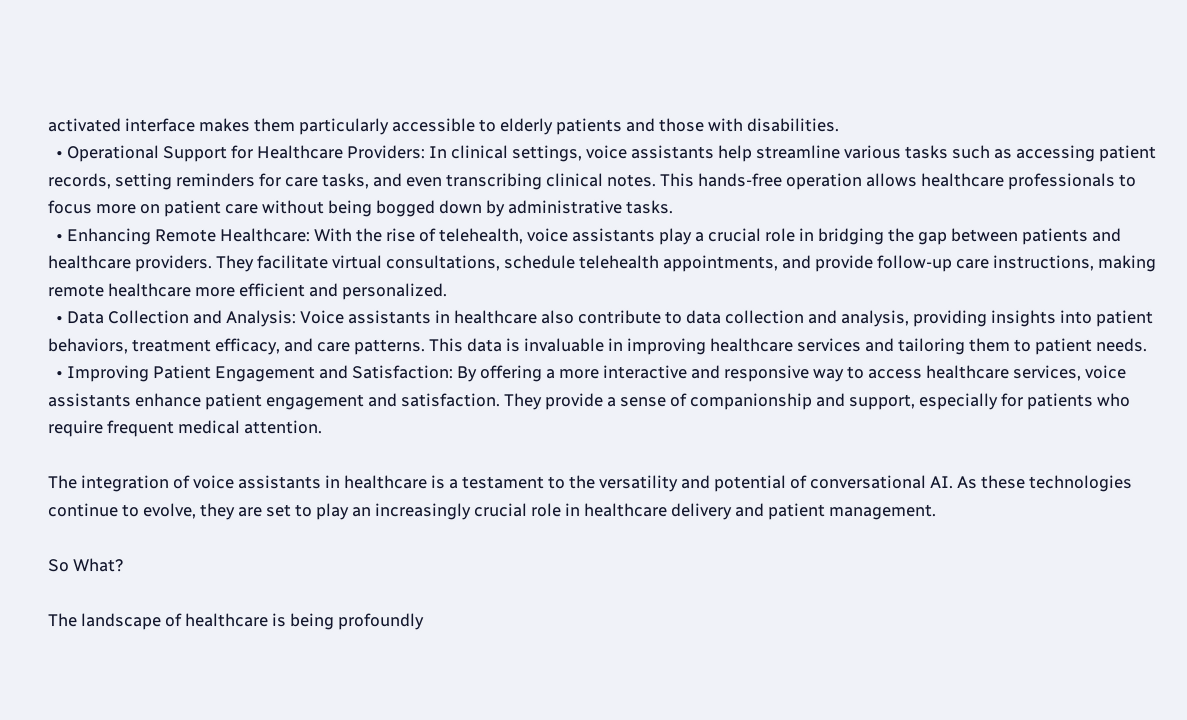activated interface makes them particularly accessible to elderly patients and those with disabilities.
  • Operational Support for Healthcare Providers: In clinical settings, voice assistants help streamline various tasks such as accessing patient records, setting reminders for care tasks, and even transcribing clinical notes. This hands-free operation allows healthcare professionals to focus more on patient care without being bogged down by administrative tasks.
  • Enhancing Remote Healthcare: With the rise of telehealth, voice assistants play a crucial role in bridging the gap between patients and healthcare providers. They facilitate virtual consultations, schedule telehealth appointments, and provide follow-up care instructions, making remote healthcare more efficient and personalized.
  • Data Collection and Analysis: Voice assistants in healthcare also contribute to data collection and analysis, providing insights into patient behaviors, treatment efficacy, and care patterns. This data is invaluable in improving healthcare services and tailoring them to patient needs.
  • Improving Patient Engagement and Satisfaction: By offering a more interactive and responsive way to access healthcare services, voice assistants enhance patient engagement and satisfaction. They provide a sense of companionship and support, especially for patients who require frequent medical attention.

The integration of voice assistants in healthcare is a testament to the versatility and potential of conversational AI. As these technologies continue to evolve, they are set to play an increasingly crucial role in healthcare delivery and patient management.

So What?

The landscape of healthcare is being profoundly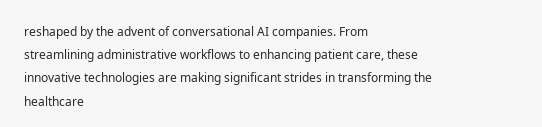reshaped by the advent of conversational AI companies. From streamlining administrative workflows to enhancing patient care, these innovative technologies are making significant strides in transforming the healthcare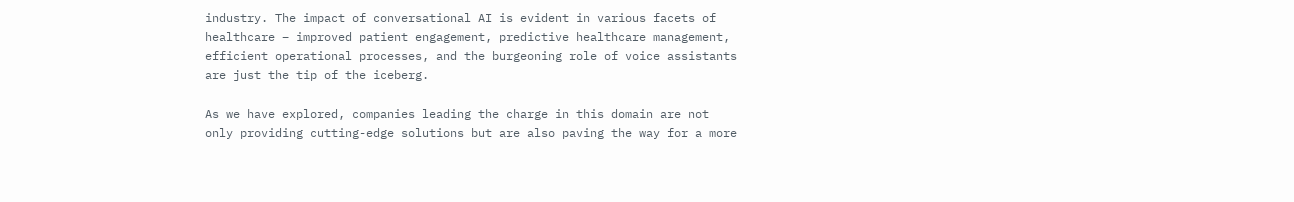industry. The impact of conversational AI is evident in various facets of healthcare – improved patient engagement, predictive healthcare management, efficient operational processes, and the burgeoning role of voice assistants are just the tip of the iceberg.

As we have explored, companies leading the charge in this domain are not only providing cutting-edge solutions but are also paving the way for a more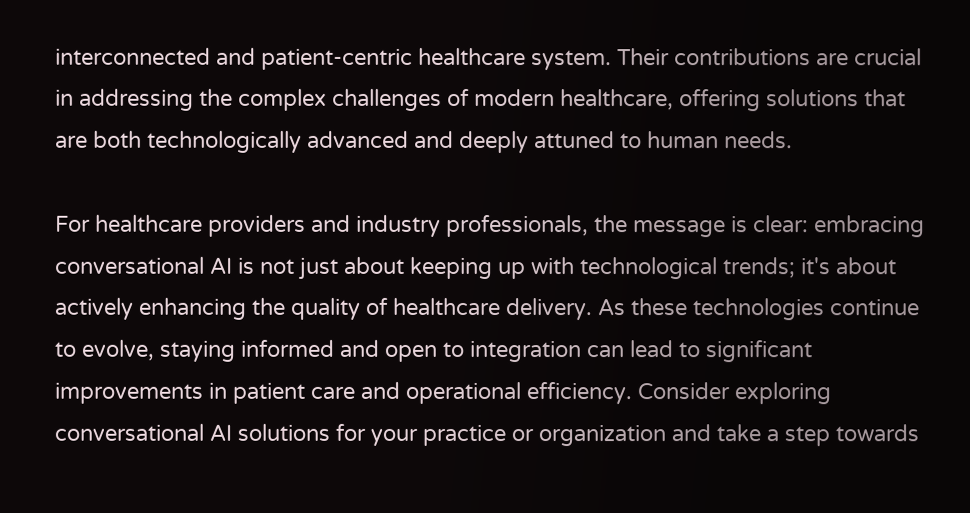interconnected and patient-centric healthcare system. Their contributions are crucial in addressing the complex challenges of modern healthcare, offering solutions that are both technologically advanced and deeply attuned to human needs.

For healthcare providers and industry professionals, the message is clear: embracing conversational AI is not just about keeping up with technological trends; it's about actively enhancing the quality of healthcare delivery. As these technologies continue to evolve, staying informed and open to integration can lead to significant improvements in patient care and operational efficiency. Consider exploring conversational AI solutions for your practice or organization and take a step towards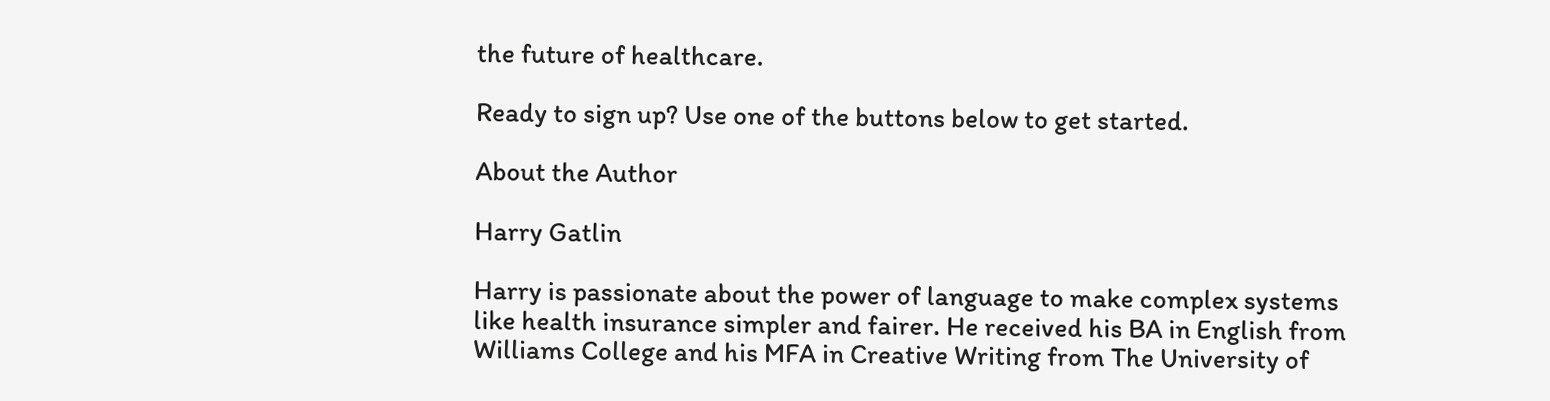the future of healthcare.

Ready to sign up? Use one of the buttons below to get started.

About the Author

Harry Gatlin

Harry is passionate about the power of language to make complex systems like health insurance simpler and fairer. He received his BA in English from Williams College and his MFA in Creative Writing from The University of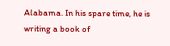Alabama. In his spare time, he is writing a book of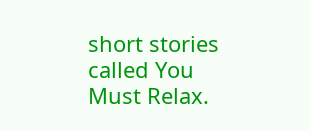short stories called You Must Relax.